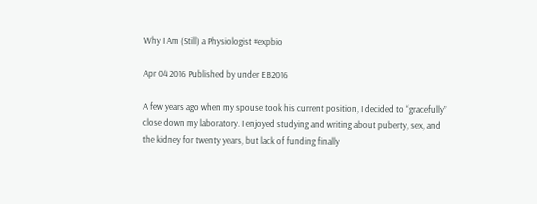Why I Am (Still) a Physiologist #expbio

Apr 04 2016 Published by under EB2016

A few years ago when my spouse took his current position, I decided to “gracefully” close down my laboratory. I enjoyed studying and writing about puberty, sex, and the kidney for twenty years, but lack of funding finally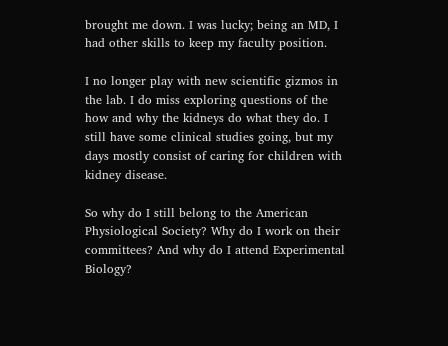brought me down. I was lucky; being an MD, I had other skills to keep my faculty position.

I no longer play with new scientific gizmos in the lab. I do miss exploring questions of the how and why the kidneys do what they do. I still have some clinical studies going, but my days mostly consist of caring for children with kidney disease.

So why do I still belong to the American Physiological Society? Why do I work on their committees? And why do I attend Experimental Biology?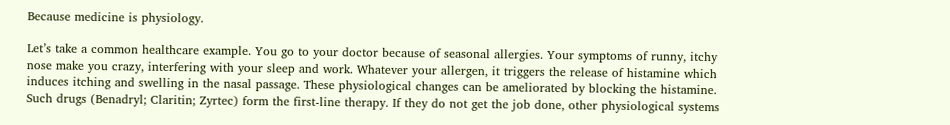Because medicine is physiology.

Let’s take a common healthcare example. You go to your doctor because of seasonal allergies. Your symptoms of runny, itchy nose make you crazy, interfering with your sleep and work. Whatever your allergen, it triggers the release of histamine which induces itching and swelling in the nasal passage. These physiological changes can be ameliorated by blocking the histamine. Such drugs (Benadryl; Claritin; Zyrtec) form the first-line therapy. If they do not get the job done, other physiological systems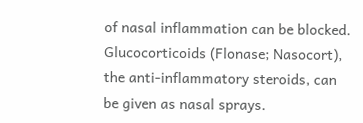of nasal inflammation can be blocked. Glucocorticoids (Flonase; Nasocort), the anti-inflammatory steroids, can be given as nasal sprays.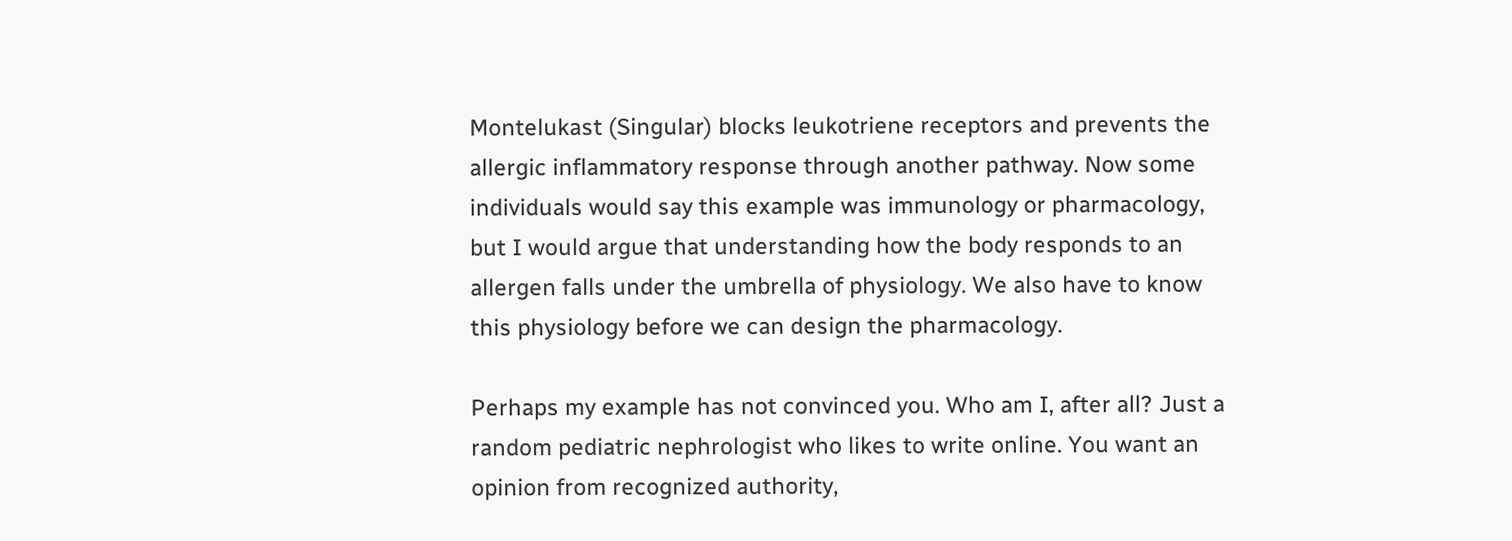Montelukast (Singular) blocks leukotriene receptors and prevents the allergic inflammatory response through another pathway. Now some individuals would say this example was immunology or pharmacology, but I would argue that understanding how the body responds to an allergen falls under the umbrella of physiology. We also have to know this physiology before we can design the pharmacology.

Perhaps my example has not convinced you. Who am I, after all? Just a random pediatric nephrologist who likes to write online. You want an opinion from recognized authority,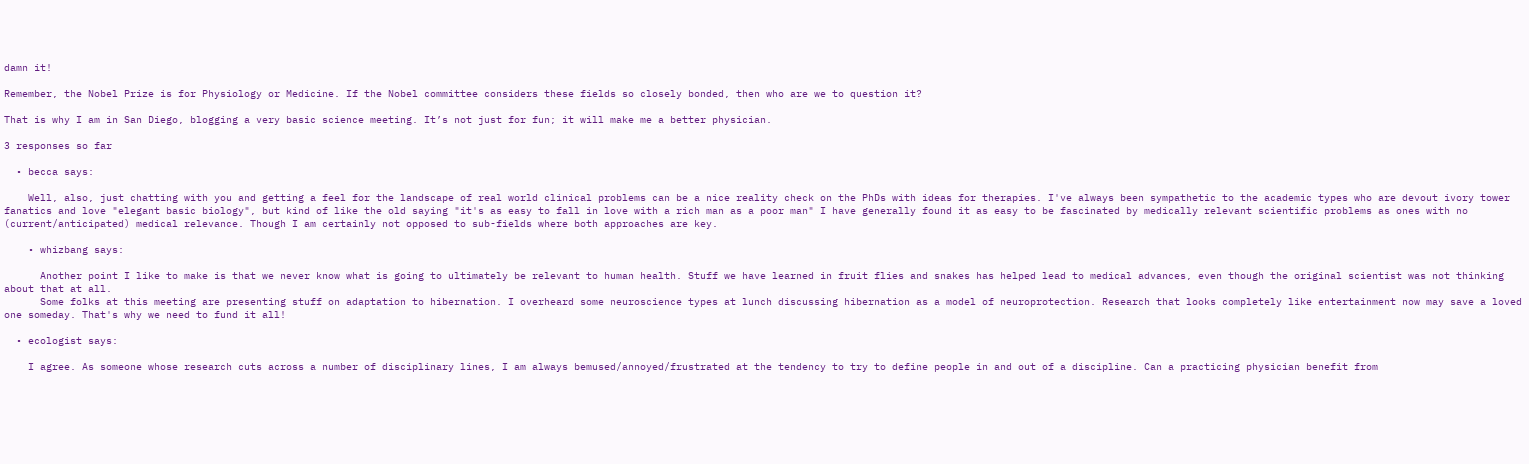damn it!

Remember, the Nobel Prize is for Physiology or Medicine. If the Nobel committee considers these fields so closely bonded, then who are we to question it?

That is why I am in San Diego, blogging a very basic science meeting. It’s not just for fun; it will make me a better physician.

3 responses so far

  • becca says:

    Well, also, just chatting with you and getting a feel for the landscape of real world clinical problems can be a nice reality check on the PhDs with ideas for therapies. I've always been sympathetic to the academic types who are devout ivory tower fanatics and love "elegant basic biology", but kind of like the old saying "it's as easy to fall in love with a rich man as a poor man" I have generally found it as easy to be fascinated by medically relevant scientific problems as ones with no (current/anticipated) medical relevance. Though I am certainly not opposed to sub-fields where both approaches are key.

    • whizbang says:

      Another point I like to make is that we never know what is going to ultimately be relevant to human health. Stuff we have learned in fruit flies and snakes has helped lead to medical advances, even though the original scientist was not thinking about that at all.
      Some folks at this meeting are presenting stuff on adaptation to hibernation. I overheard some neuroscience types at lunch discussing hibernation as a model of neuroprotection. Research that looks completely like entertainment now may save a loved one someday. That's why we need to fund it all!

  • ecologist says:

    I agree. As someone whose research cuts across a number of disciplinary lines, I am always bemused/annoyed/frustrated at the tendency to try to define people in and out of a discipline. Can a practicing physician benefit from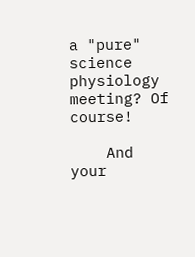a "pure" science physiology meeting? Of course!

    And your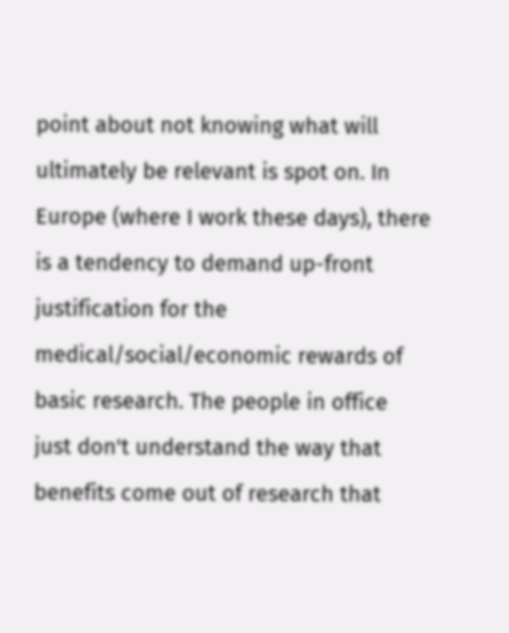point about not knowing what will ultimately be relevant is spot on. In Europe (where I work these days), there is a tendency to demand up-front justification for the medical/social/economic rewards of basic research. The people in office just don't understand the way that benefits come out of research that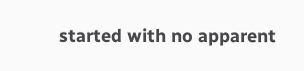started with no apparent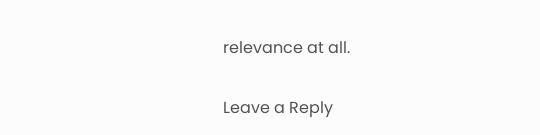relevance at all.

Leave a Reply